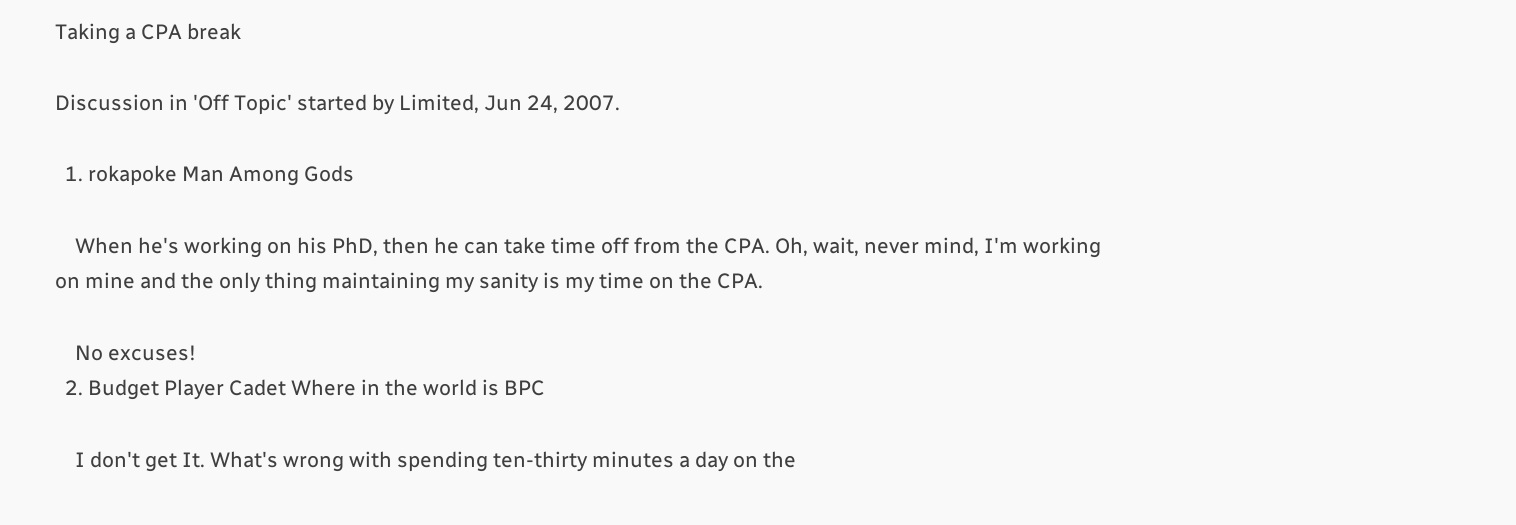Taking a CPA break

Discussion in 'Off Topic' started by Limited, Jun 24, 2007.

  1. rokapoke Man Among Gods

    When he's working on his PhD, then he can take time off from the CPA. Oh, wait, never mind, I'm working on mine and the only thing maintaining my sanity is my time on the CPA.

    No excuses!
  2. Budget Player Cadet Where in the world is BPC

    I don't get It. What's wrong with spending ten-thirty minutes a day on the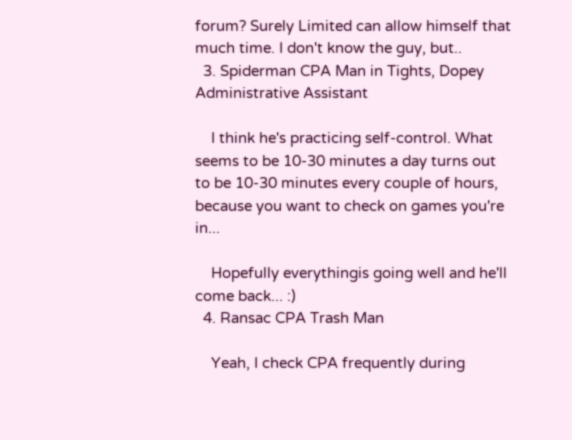forum? Surely Limited can allow himself that much time. I don't know the guy, but..
  3. Spiderman CPA Man in Tights, Dopey Administrative Assistant

    I think he's practicing self-control. What seems to be 10-30 minutes a day turns out to be 10-30 minutes every couple of hours, because you want to check on games you're in...

    Hopefully everythingis going well and he'll come back... :)
  4. Ransac CPA Trash Man

    Yeah, I check CPA frequently during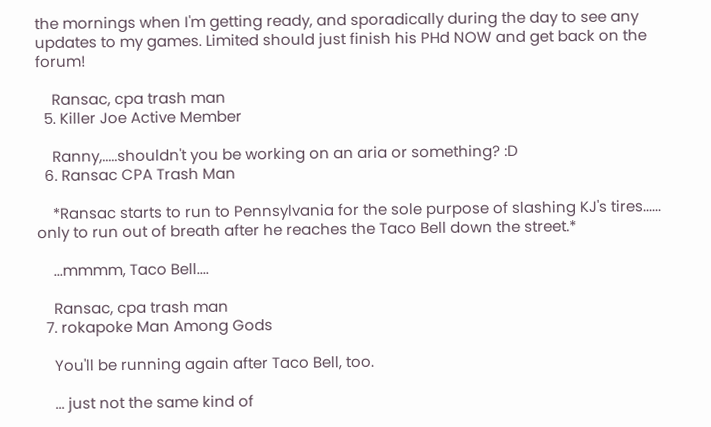the mornings when I'm getting ready, and sporadically during the day to see any updates to my games. Limited should just finish his PHd NOW and get back on the forum!

    Ransac, cpa trash man
  5. Killer Joe Active Member

    Ranny,.....shouldn't you be working on an aria or something? :D
  6. Ransac CPA Trash Man

    *Ransac starts to run to Pennsylvania for the sole purpose of slashing KJ's tires...... only to run out of breath after he reaches the Taco Bell down the street.*

    ...mmmm, Taco Bell....

    Ransac, cpa trash man
  7. rokapoke Man Among Gods

    You'll be running again after Taco Bell, too.

    ... just not the same kind of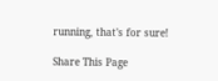running, that's for sure!

Share This Page